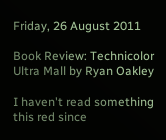Friday, 26 August 2011

Book Review: Technicolor Ultra Mall by Ryan Oakley

I haven't read something this red since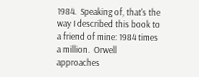1984.  Speaking of, that's the way I described this book to a friend of mine: 1984 times a million.  Orwell approaches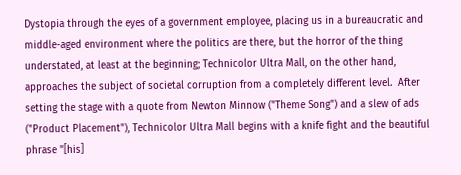Dystopia through the eyes of a government employee, placing us in a bureaucratic and middle-aged environment where the politics are there, but the horror of the thing understated, at least at the beginning; Technicolor Ultra Mall, on the other hand, approaches the subject of societal corruption from a completely different level.  After setting the stage with a quote from Newton Minnow ("Theme Song") and a slew of ads ("Product Placement"), Technicolor Ultra Mall begins with a knife fight and the beautiful phrase "[his]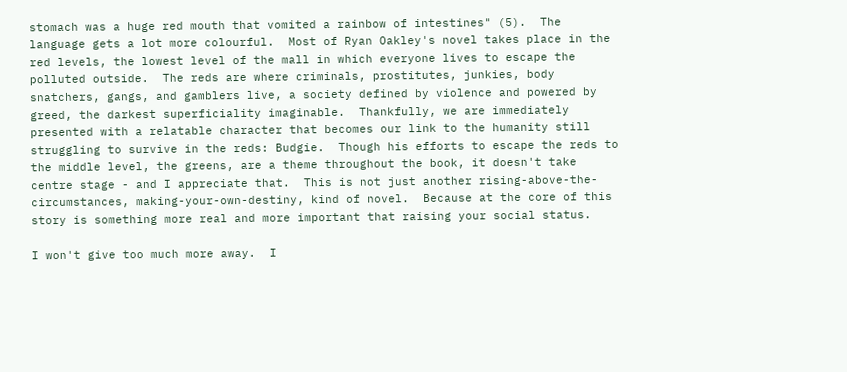stomach was a huge red mouth that vomited a rainbow of intestines" (5).  The language gets a lot more colourful.  Most of Ryan Oakley's novel takes place in the red levels, the lowest level of the mall in which everyone lives to escape the polluted outside.  The reds are where criminals, prostitutes, junkies, body snatchers, gangs, and gamblers live, a society defined by violence and powered by greed, the darkest superficiality imaginable.  Thankfully, we are immediately presented with a relatable character that becomes our link to the humanity still struggling to survive in the reds: Budgie.  Though his efforts to escape the reds to the middle level, the greens, are a theme throughout the book, it doesn't take centre stage - and I appreciate that.  This is not just another rising-above-the-circumstances, making-your-own-destiny, kind of novel.  Because at the core of this story is something more real and more important that raising your social status.

I won't give too much more away.  I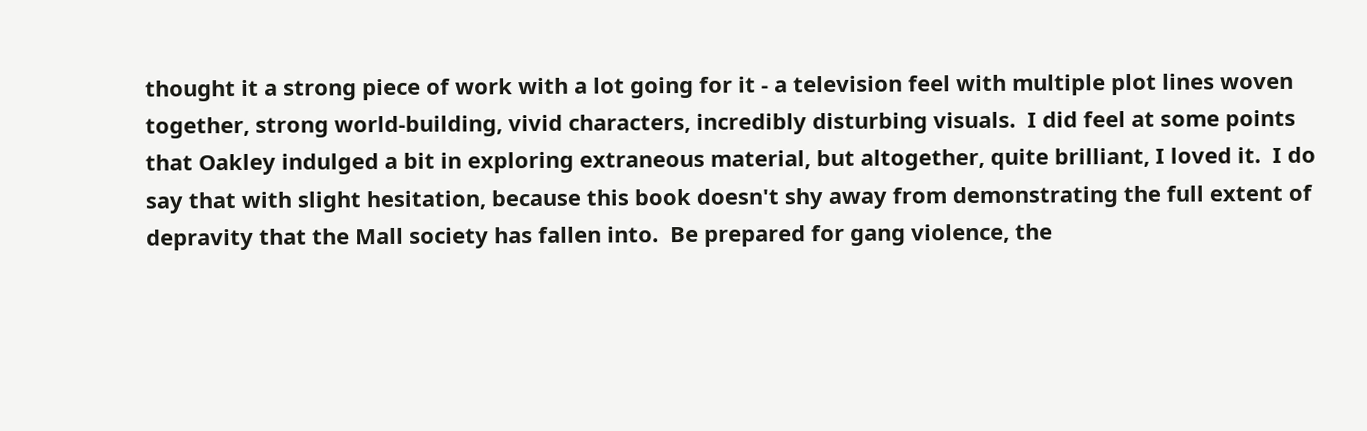thought it a strong piece of work with a lot going for it - a television feel with multiple plot lines woven together, strong world-building, vivid characters, incredibly disturbing visuals.  I did feel at some points that Oakley indulged a bit in exploring extraneous material, but altogether, quite brilliant, I loved it.  I do say that with slight hesitation, because this book doesn't shy away from demonstrating the full extent of depravity that the Mall society has fallen into.  Be prepared for gang violence, the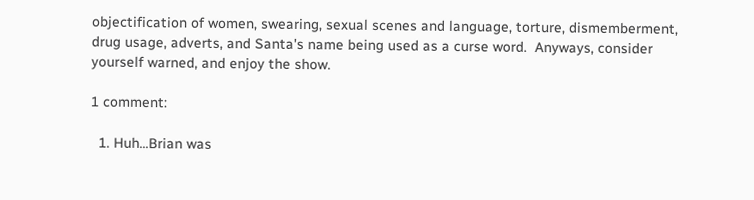objectification of women, swearing, sexual scenes and language, torture, dismemberment, drug usage, adverts, and Santa's name being used as a curse word.  Anyways, consider yourself warned, and enjoy the show.

1 comment:

  1. Huh...Brian was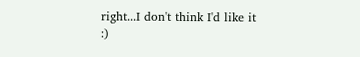right...I don't think I'd like it :)